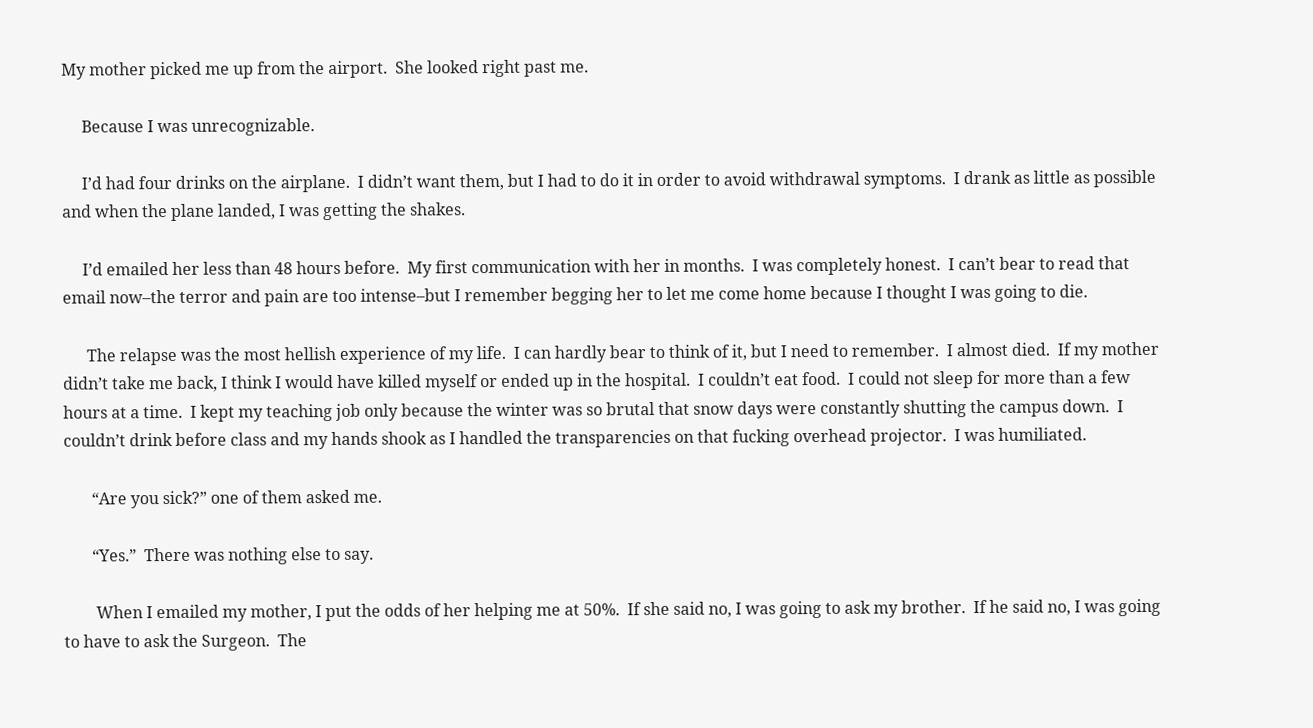My mother picked me up from the airport.  She looked right past me.

     Because I was unrecognizable.

     I’d had four drinks on the airplane.  I didn’t want them, but I had to do it in order to avoid withdrawal symptoms.  I drank as little as possible and when the plane landed, I was getting the shakes.

     I’d emailed her less than 48 hours before.  My first communication with her in months.  I was completely honest.  I can’t bear to read that email now–the terror and pain are too intense–but I remember begging her to let me come home because I thought I was going to die.

      The relapse was the most hellish experience of my life.  I can hardly bear to think of it, but I need to remember.  I almost died.  If my mother didn’t take me back, I think I would have killed myself or ended up in the hospital.  I couldn’t eat food.  I could not sleep for more than a few hours at a time.  I kept my teaching job only because the winter was so brutal that snow days were constantly shutting the campus down.  I couldn’t drink before class and my hands shook as I handled the transparencies on that fucking overhead projector.  I was humiliated.

       “Are you sick?” one of them asked me.

       “Yes.”  There was nothing else to say.

        When I emailed my mother, I put the odds of her helping me at 50%.  If she said no, I was going to ask my brother.  If he said no, I was going to have to ask the Surgeon.  The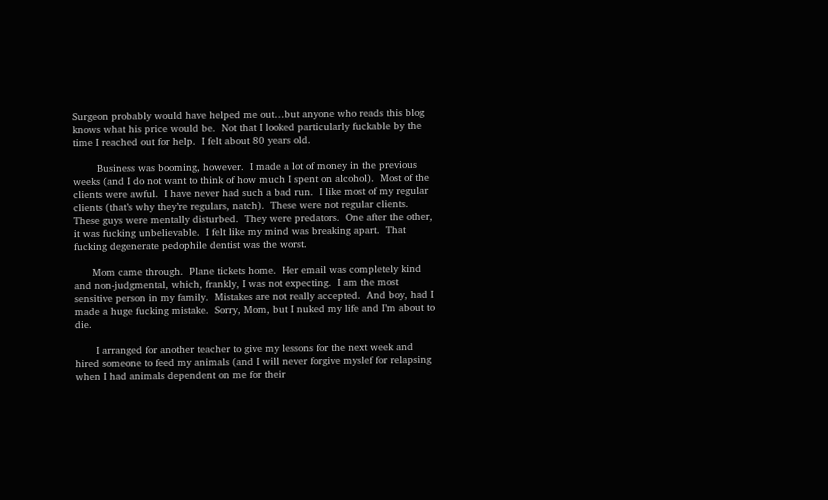Surgeon probably would have helped me out…but anyone who reads this blog knows what his price would be.  Not that I looked particularly fuckable by the time I reached out for help.  I felt about 80 years old.

        Business was booming, however.  I made a lot of money in the previous weeks (and I do not want to think of how much I spent on alcohol).  Most of the clients were awful.  I have never had such a bad run.  I like most of my regular clients (that’s why they’re regulars, natch).  These were not regular clients.  These guys were mentally disturbed.  They were predators.  One after the other, it was fucking unbelievable.  I felt like my mind was breaking apart.  That fucking degenerate pedophile dentist was the worst.

      Mom came through.  Plane tickets home.  Her email was completely kind and non-judgmental, which, frankly, I was not expecting.  I am the most sensitive person in my family.  Mistakes are not really accepted.  And boy, had I made a huge fucking mistake.  Sorry, Mom, but I nuked my life and I’m about to die.

       I arranged for another teacher to give my lessons for the next week and hired someone to feed my animals (and I will never forgive myslef for relapsing when I had animals dependent on me for their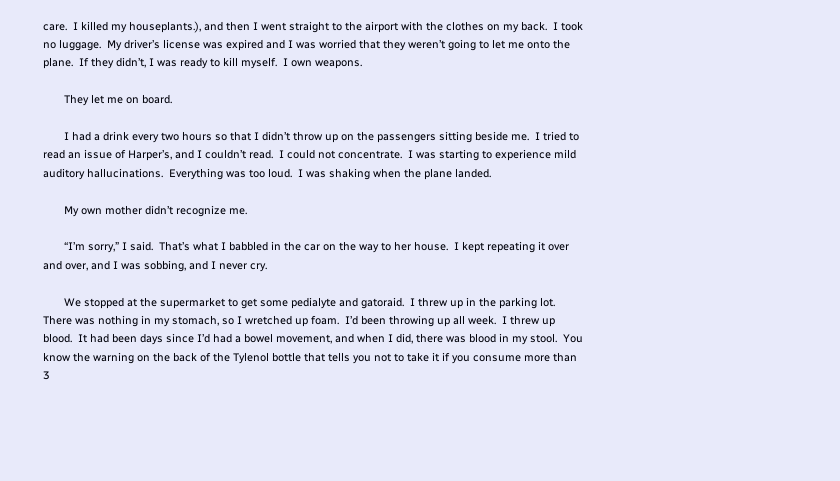care.  I killed my houseplants.), and then I went straight to the airport with the clothes on my back.  I took no luggage.  My driver’s license was expired and I was worried that they weren’t going to let me onto the plane.  If they didn’t, I was ready to kill myself.  I own weapons.

       They let me on board.

       I had a drink every two hours so that I didn’t throw up on the passengers sitting beside me.  I tried to read an issue of Harper’s, and I couldn’t read.  I could not concentrate.  I was starting to experience mild auditory hallucinations.  Everything was too loud.  I was shaking when the plane landed.

       My own mother didn’t recognize me.

       “I’m sorry,” I said.  That’s what I babbled in the car on the way to her house.  I kept repeating it over and over, and I was sobbing, and I never cry.

       We stopped at the supermarket to get some pedialyte and gatoraid.  I threw up in the parking lot.  There was nothing in my stomach, so I wretched up foam.  I’d been throwing up all week.  I threw up blood.  It had been days since I’d had a bowel movement, and when I did, there was blood in my stool.  You know the warning on the back of the Tylenol bottle that tells you not to take it if you consume more than 3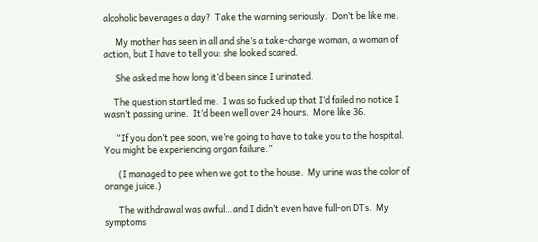alcoholic beverages a day?  Take the warning seriously.  Don’t be like me.

      My mother has seen in all and she’s a take-charge woman, a woman of action, but I have to tell you: she looked scared.

      She asked me how long it’d been since I urinated.

     The question startled me.  I was so fucked up that I’d failed no notice I wasn’t passing urine.  It’d been well over 24 hours.  More like 36.

      “If you don’t pee soon, we’re going to have to take you to the hospital.  You might be experiencing organ failure.”

       (I managed to pee when we got to the house.  My urine was the color of orange juice.)

       The withdrawal was awful…and I didn’t even have full-on DTs.  My symptoms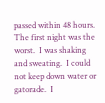passed within 48 hours.  The first night was the worst.  I was shaking and sweating.  I could not keep down water or gatorade.  I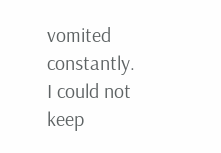vomited constantly.  I could not keep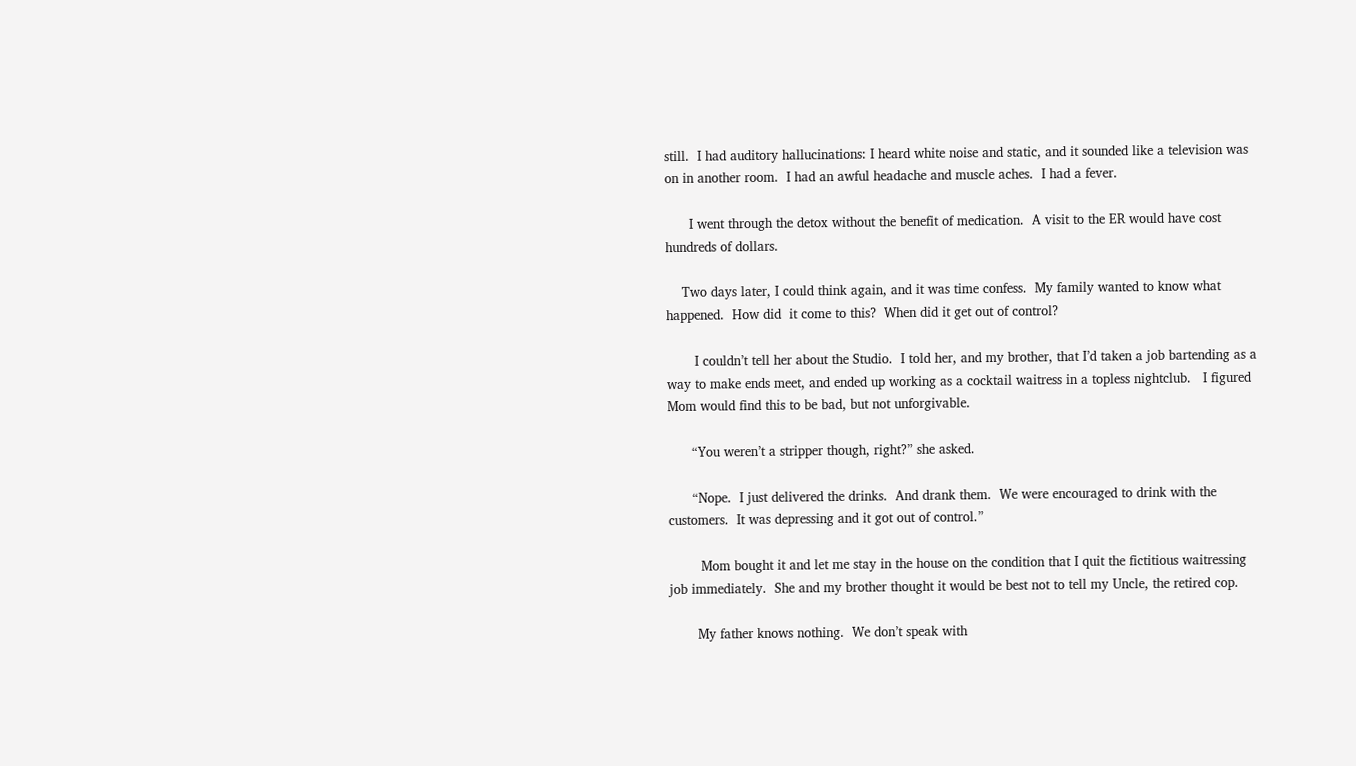still.  I had auditory hallucinations: I heard white noise and static, and it sounded like a television was on in another room.  I had an awful headache and muscle aches.  I had a fever.

      I went through the detox without the benefit of medication.  A visit to the ER would have cost hundreds of dollars.

    Two days later, I could think again, and it was time confess.  My family wanted to know what happened.  How did  it come to this?  When did it get out of control?

       I couldn’t tell her about the Studio.  I told her, and my brother, that I’d taken a job bartending as a way to make ends meet, and ended up working as a cocktail waitress in a topless nightclub.   I figured Mom would find this to be bad, but not unforgivable.

      “You weren’t a stripper though, right?” she asked.

      “Nope.  I just delivered the drinks.  And drank them.  We were encouraged to drink with the customers.  It was depressing and it got out of control.”

        Mom bought it and let me stay in the house on the condition that I quit the fictitious waitressing job immediately.  She and my brother thought it would be best not to tell my Uncle, the retired cop.

       My father knows nothing.  We don’t speak with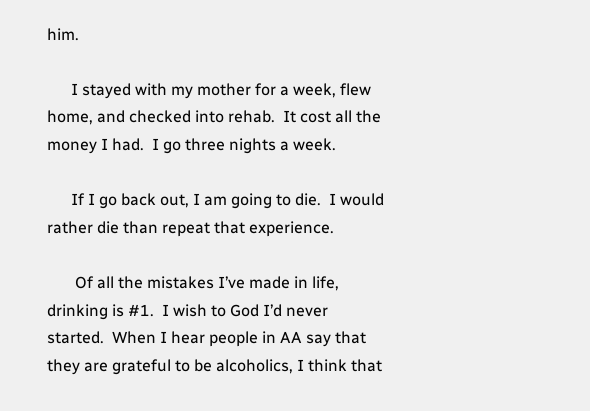him.

      I stayed with my mother for a week, flew home, and checked into rehab.  It cost all the money I had.  I go three nights a week.

      If I go back out, I am going to die.  I would rather die than repeat that experience.

       Of all the mistakes I’ve made in life, drinking is #1.  I wish to God I’d never started.  When I hear people in AA say that they are grateful to be alcoholics, I think that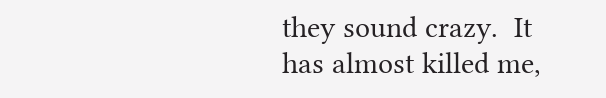they sound crazy.  It has almost killed me,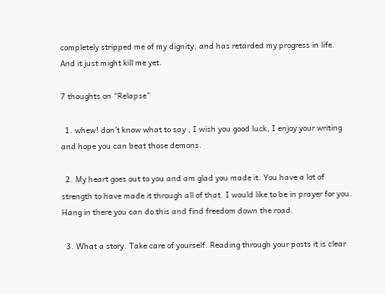completely stripped me of my dignity, and has retarded my progress in life.  And it just might kill me yet.

7 thoughts on “Relapse”

  1. whew! don’t know what to say , I wish you good luck, I enjoy your writing and hope you can beat those demons.

  2. My heart goes out to you and am glad you made it. You have a lot of strength to have made it through all of that. I would like to be in prayer for you. Hang in there you can do this and find freedom down the road.

  3. What a story. Take care of yourself. Reading through your posts it is clear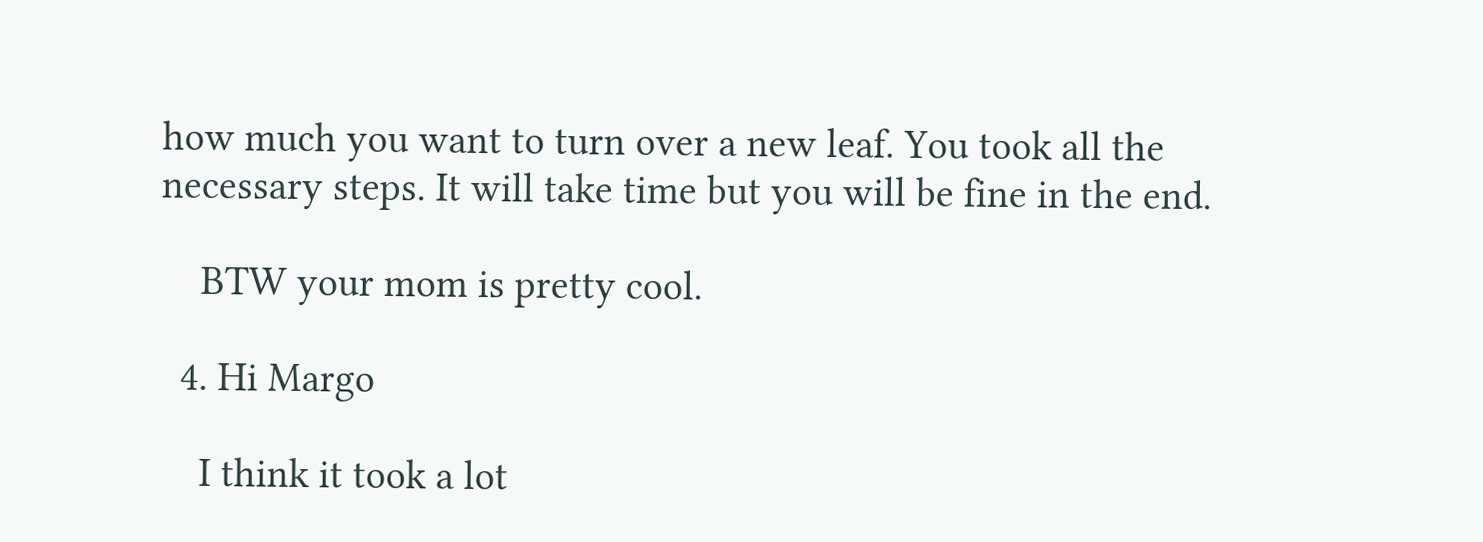how much you want to turn over a new leaf. You took all the necessary steps. It will take time but you will be fine in the end.

    BTW your mom is pretty cool.

  4. Hi Margo

    I think it took a lot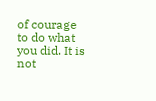of courage to do what you did. It is not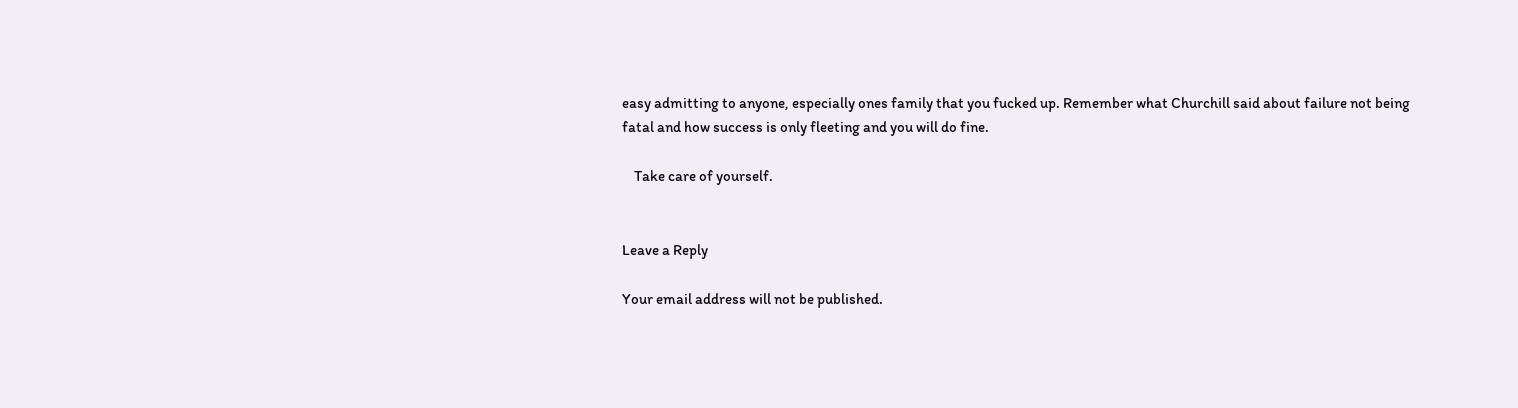easy admitting to anyone, especially ones family that you fucked up. Remember what Churchill said about failure not being fatal and how success is only fleeting and you will do fine.

    Take care of yourself.


Leave a Reply

Your email address will not be published.